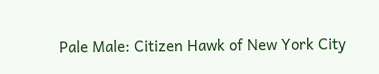Pale Male: Citizen Hawk of New York City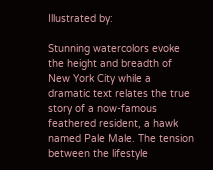Illustrated by:

Stunning watercolors evoke the height and breadth of New York City while a dramatic text relates the true story of a now-famous feathered resident, a hawk named Pale Male. The tension between the lifestyle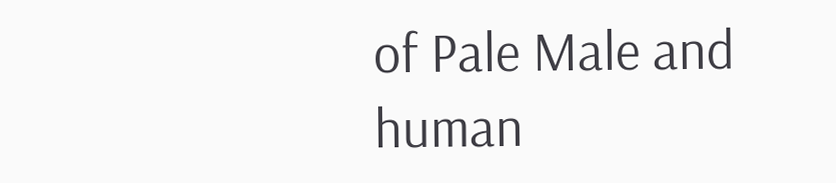of Pale Male and human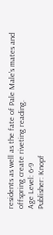residents as well as the fate of Pale Male's mates and offspring create riveting reading.
Age Level: 6-9
Publisher: Knopf